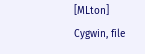[MLton] Cygwin, file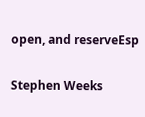open, and reserveEsp

Stephen Weeks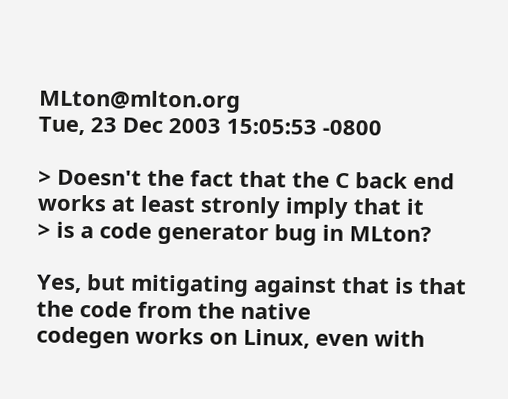MLton@mlton.org
Tue, 23 Dec 2003 15:05:53 -0800

> Doesn't the fact that the C back end works at least stronly imply that it
> is a code generator bug in MLton?

Yes, but mitigating against that is that the code from the native
codegen works on Linux, even with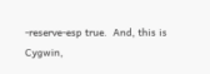-reserve-esp true.  And, this is
Cygwin,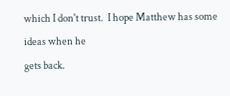which I don't trust.  I hope Matthew has some ideas when he
gets back.